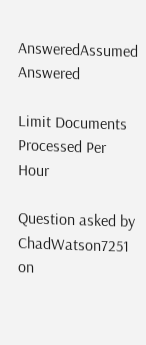AnsweredAssumed Answered

Limit Documents Processed Per Hour

Question asked by ChadWatson7251 on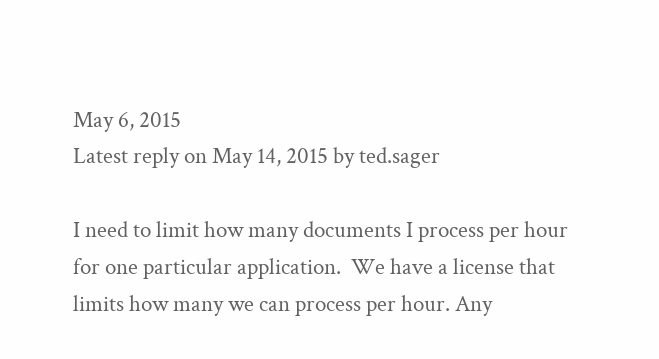May 6, 2015
Latest reply on May 14, 2015 by ted.sager

I need to limit how many documents I process per hour for one particular application.  We have a license that limits how many we can process per hour. Any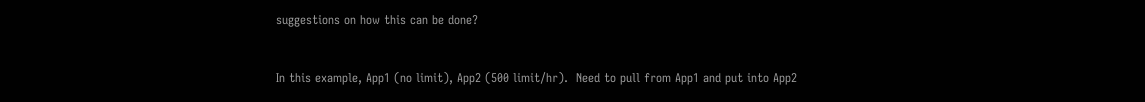suggestions on how this can be done?


In this example, App1 (no limit), App2 (500 limit/hr).  Need to pull from App1 and put into App2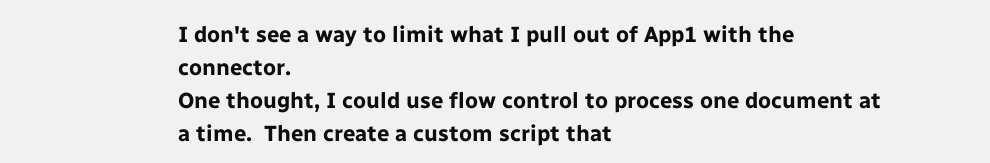I don't see a way to limit what I pull out of App1 with the connector.
One thought, I could use flow control to process one document at a time.  Then create a custom script that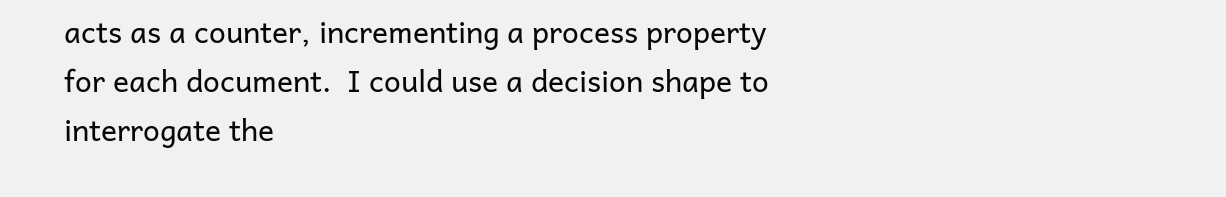acts as a counter, incrementing a process property for each document.  I could use a decision shape to interrogate the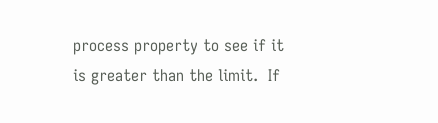process property to see if it is greater than the limit.  If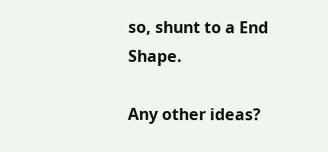so, shunt to a End Shape.

Any other ideas?